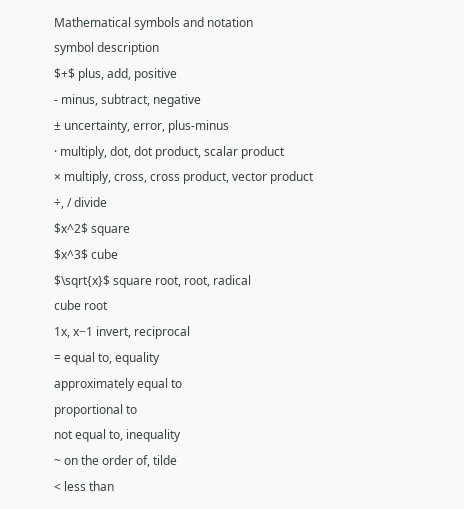Mathematical symbols and notation
symbol description
$+$ plus, add, positive
- minus, subtract, negative
± uncertainty, error, plus-minus
· multiply, dot, dot product, scalar product
× multiply, cross, cross product, vector product
÷, / divide
$x^2$ square
$x^3$ cube
$\sqrt{x}$ square root, root, radical
cube root
1x, x−1 invert, reciprocal
= equal to, equality
approximately equal to
proportional to
not equal to, inequality
~ on the order of, tilde
< less than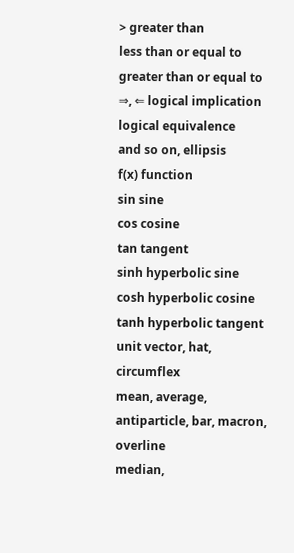> greater than
less than or equal to
greater than or equal to
⇒, ⇐ logical implication
logical equivalence
and so on, ellipsis
f(x) function
sin sine
cos cosine
tan tangent
sinh hyperbolic sine
cosh hyperbolic cosine
tanh hyperbolic tangent
unit vector, hat, circumflex
mean, average, antiparticle, bar, macron, overline
median,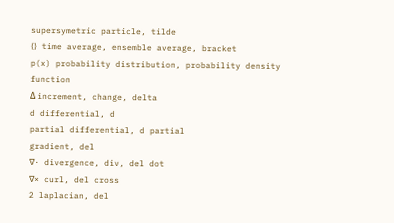supersymetric particle, tilde
⟨⟩ time average, ensemble average, bracket
p(x) probability distribution, probability density function
Δ increment, change, delta
d differential, d
partial differential, d partial
gradient, del
∇· divergence, div, del dot
∇× curl, del cross
2 laplacian, del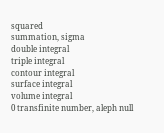squared
summation, sigma
double integral
triple integral
contour integral
surface integral
volume integral
0 transfinite number, aleph null